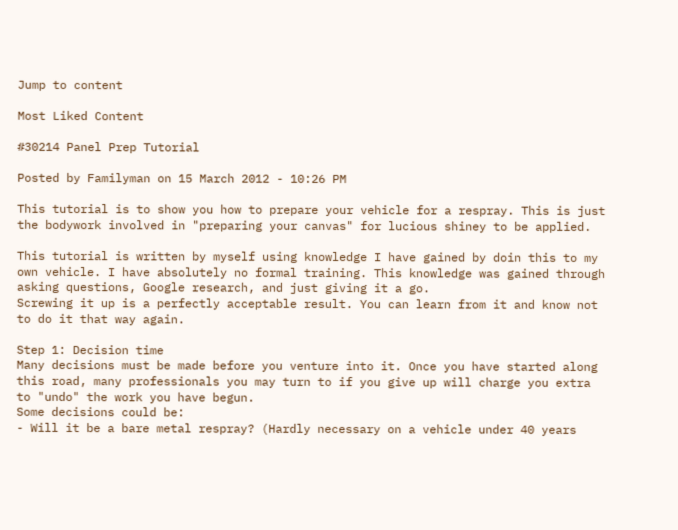Jump to content

Most Liked Content

#30214 Panel Prep Tutorial

Posted by Familyman on 15 March 2012 - 10:26 PM

This tutorial is to show you how to prepare your vehicle for a respray. This is just the bodywork involved in "preparing your canvas" for lucious shiney to be applied.

This tutorial is written by myself using knowledge I have gained by doin this to my own vehicle. I have absolutely no formal training. This knowledge was gained through asking questions, Google research, and just giving it a go.
Screwing it up is a perfectly acceptable result. You can learn from it and know not to do it that way again.

Step 1: Decision time
Many decisions must be made before you venture into it. Once you have started along this road, many professionals you may turn to if you give up will charge you extra to "undo" the work you have begun.
Some decisions could be:
- Will it be a bare metal respray? (Hardly necessary on a vehicle under 40 years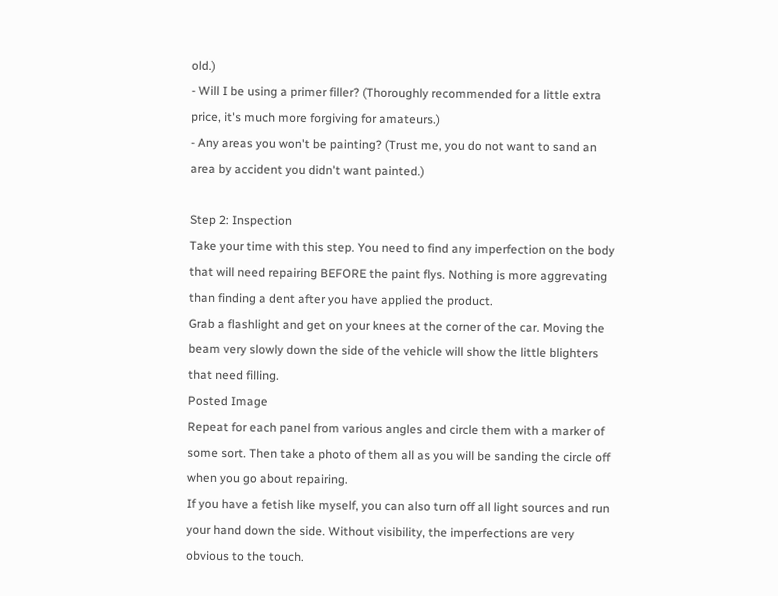old.)
- Will I be using a primer filler? (Thoroughly recommended for a little extra price, it's much more forgiving for amateurs.)
- Any areas you won't be painting? (Trust me, you do not want to sand an area by accident you didn't want painted.)

Step 2: Inspection
Take your time with this step. You need to find any imperfection on the body that will need repairing BEFORE the paint flys. Nothing is more aggrevating than finding a dent after you have applied the product.
Grab a flashlight and get on your knees at the corner of the car. Moving the beam very slowly down the side of the vehicle will show the little blighters that need filling.
Posted Image
Repeat for each panel from various angles and circle them with a marker of some sort. Then take a photo of them all as you will be sanding the circle off when you go about repairing.
If you have a fetish like myself, you can also turn off all light sources and run your hand down the side. Without visibility, the imperfections are very obvious to the touch.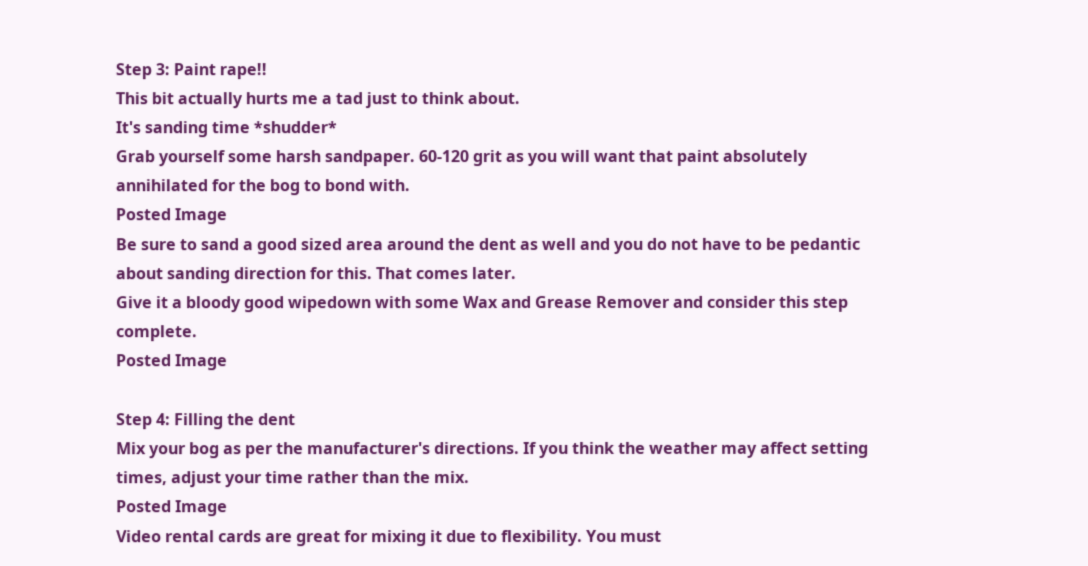Step 3: Paint rape!!
This bit actually hurts me a tad just to think about.
It's sanding time *shudder*
Grab yourself some harsh sandpaper. 60-120 grit as you will want that paint absolutely annihilated for the bog to bond with.
Posted Image
Be sure to sand a good sized area around the dent as well and you do not have to be pedantic about sanding direction for this. That comes later.
Give it a bloody good wipedown with some Wax and Grease Remover and consider this step complete.
Posted Image

Step 4: Filling the dent
Mix your bog as per the manufacturer's directions. If you think the weather may affect setting times, adjust your time rather than the mix.
Posted Image
Video rental cards are great for mixing it due to flexibility. You must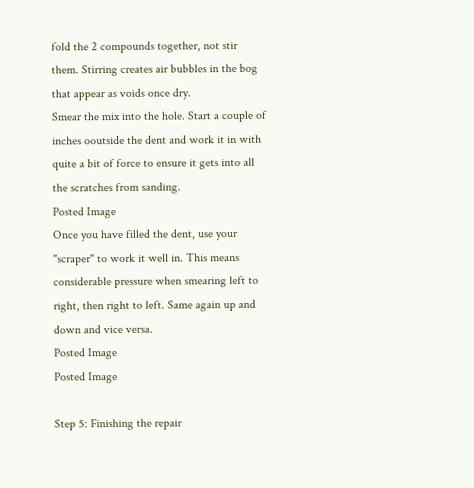fold the 2 compounds together, not stir them. Stirring creates air bubbles in the bog that appear as voids once dry.
Smear the mix into the hole. Start a couple of inches ooutside the dent and work it in with quite a bit of force to ensure it gets into all the scratches from sanding.
Posted Image
Once you have filled the dent, use your "scraper" to work it well in. This means considerable pressure when smearing left to right, then right to left. Same again up and down and vice versa.
Posted Image
Posted Image

Step 5: Finishing the repair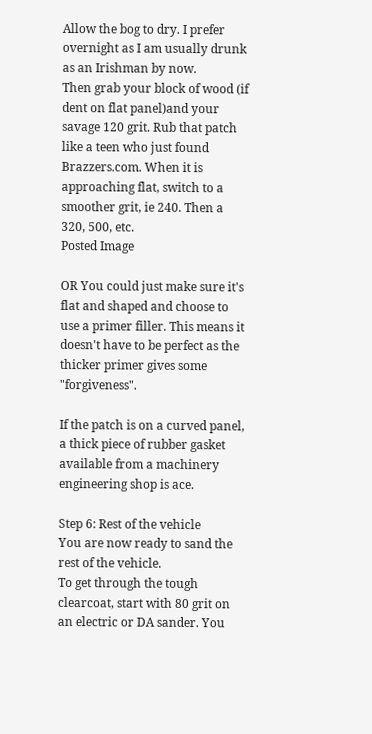Allow the bog to dry. I prefer overnight as I am usually drunk as an Irishman by now.
Then grab your block of wood (if dent on flat panel)and your savage 120 grit. Rub that patch like a teen who just found Brazzers.com. When it is approaching flat, switch to a smoother grit, ie 240. Then a 320, 500, etc.
Posted Image

OR You could just make sure it's flat and shaped and choose to use a primer filler. This means it doesn't have to be perfect as the thicker primer gives some "forgiveness".

If the patch is on a curved panel, a thick piece of rubber gasket available from a machinery engineering shop is ace.

Step 6: Rest of the vehicle
You are now ready to sand the rest of the vehicle.
To get through the tough clearcoat, start with 80 grit on an electric or DA sander. You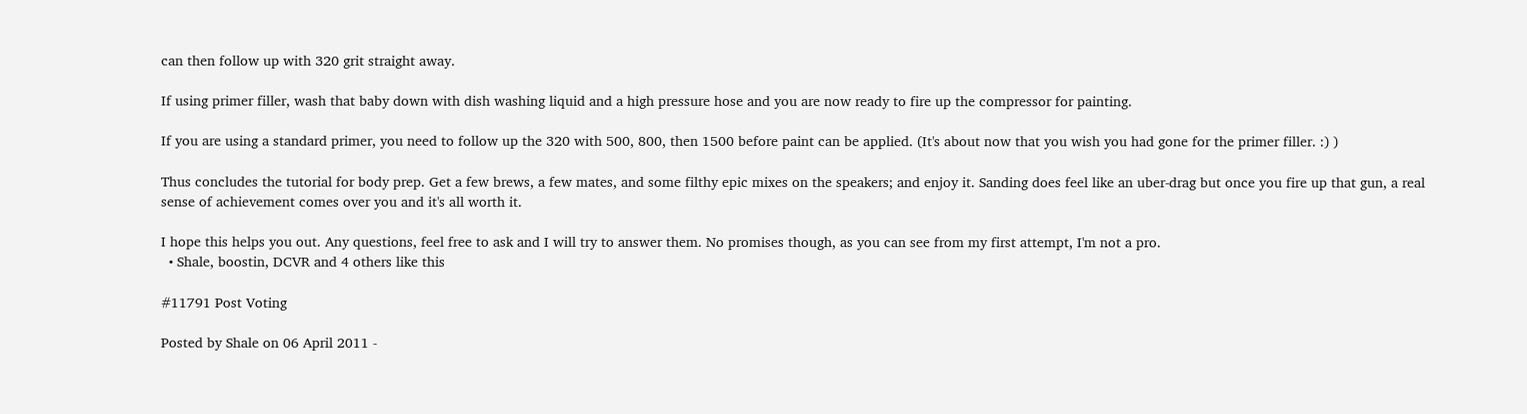can then follow up with 320 grit straight away.

If using primer filler, wash that baby down with dish washing liquid and a high pressure hose and you are now ready to fire up the compressor for painting.

If you are using a standard primer, you need to follow up the 320 with 500, 800, then 1500 before paint can be applied. (It's about now that you wish you had gone for the primer filler. :) )

Thus concludes the tutorial for body prep. Get a few brews, a few mates, and some filthy epic mixes on the speakers; and enjoy it. Sanding does feel like an uber-drag but once you fire up that gun, a real sense of achievement comes over you and it's all worth it.

I hope this helps you out. Any questions, feel free to ask and I will try to answer them. No promises though, as you can see from my first attempt, I'm not a pro.
  • Shale, boostin, DCVR and 4 others like this

#11791 Post Voting

Posted by Shale on 06 April 2011 -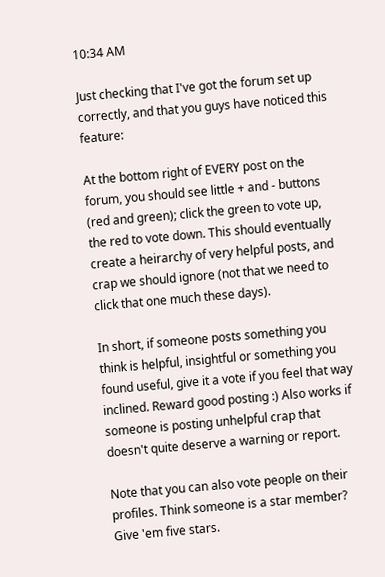10:34 AM

Just checking that I've got the forum set up correctly, and that you guys have noticed this feature:

At the bottom right of EVERY post on the forum, you should see little + and - buttons (red and green); click the green to vote up, the red to vote down. This should eventually create a heirarchy of very helpful posts, and crap we should ignore (not that we need to click that one much these days).

In short, if someone posts something you think is helpful, insightful or something you found useful, give it a vote if you feel that way inclined. Reward good posting :) Also works if someone is posting unhelpful crap that doesn't quite deserve a warning or report.

Note that you can also vote people on their profiles. Think someone is a star member? Give 'em five stars.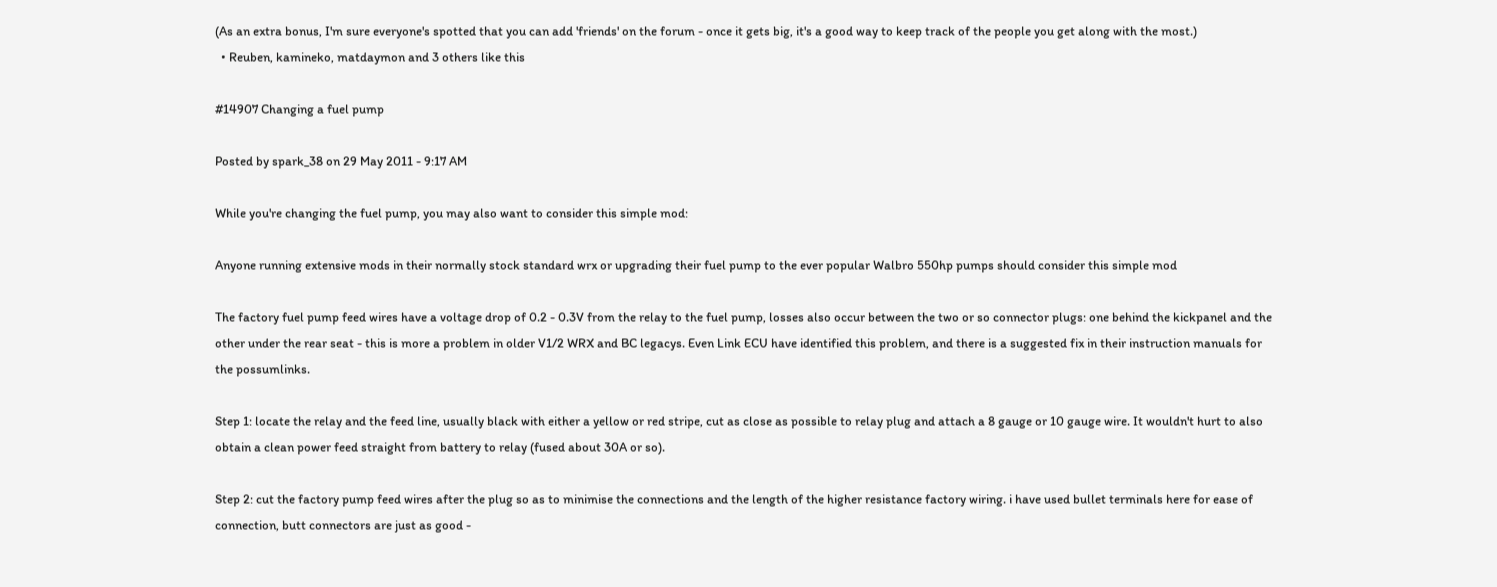(As an extra bonus, I'm sure everyone's spotted that you can add 'friends' on the forum - once it gets big, it's a good way to keep track of the people you get along with the most.)
  • Reuben, kamineko, matdaymon and 3 others like this

#14907 Changing a fuel pump

Posted by spark_38 on 29 May 2011 - 9:17 AM

While you're changing the fuel pump, you may also want to consider this simple mod:

Anyone running extensive mods in their normally stock standard wrx or upgrading their fuel pump to the ever popular Walbro 550hp pumps should consider this simple mod

The factory fuel pump feed wires have a voltage drop of 0.2 - 0.3V from the relay to the fuel pump, losses also occur between the two or so connector plugs: one behind the kickpanel and the other under the rear seat - this is more a problem in older V1/2 WRX and BC legacys. Even Link ECU have identified this problem, and there is a suggested fix in their instruction manuals for the possumlinks.

Step 1: locate the relay and the feed line, usually black with either a yellow or red stripe, cut as close as possible to relay plug and attach a 8 gauge or 10 gauge wire. It wouldn't hurt to also obtain a clean power feed straight from battery to relay (fused about 30A or so).

Step 2: cut the factory pump feed wires after the plug so as to minimise the connections and the length of the higher resistance factory wiring. i have used bullet terminals here for ease of connection, butt connectors are just as good -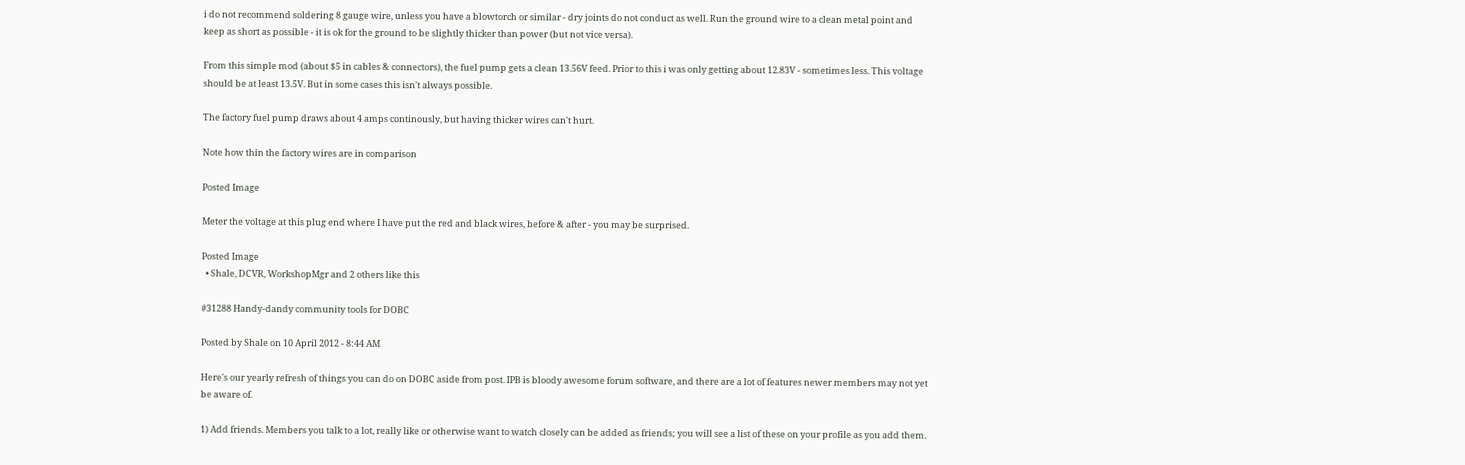i do not recommend soldering 8 gauge wire, unless you have a blowtorch or similar - dry joints do not conduct as well. Run the ground wire to a clean metal point and keep as short as possible - it is ok for the ground to be slightly thicker than power (but not vice versa).

From this simple mod (about $5 in cables & connectors), the fuel pump gets a clean 13.56V feed. Prior to this i was only getting about 12.83V - sometimes less. This voltage should be at least 13.5V. But in some cases this isn't always possible.

The factory fuel pump draws about 4 amps continously, but having thicker wires can't hurt.

Note how thin the factory wires are in comparison

Posted Image

Meter the voltage at this plug end where I have put the red and black wires, before & after - you may be surprised.

Posted Image
  • Shale, DCVR, WorkshopMgr and 2 others like this

#31288 Handy-dandy community tools for DOBC

Posted by Shale on 10 April 2012 - 8:44 AM

Here's our yearly refresh of things you can do on DOBC aside from post. IPB is bloody awesome forum software, and there are a lot of features newer members may not yet be aware of.

1) Add friends. Members you talk to a lot, really like or otherwise want to watch closely can be added as friends; you will see a list of these on your profile as you add them.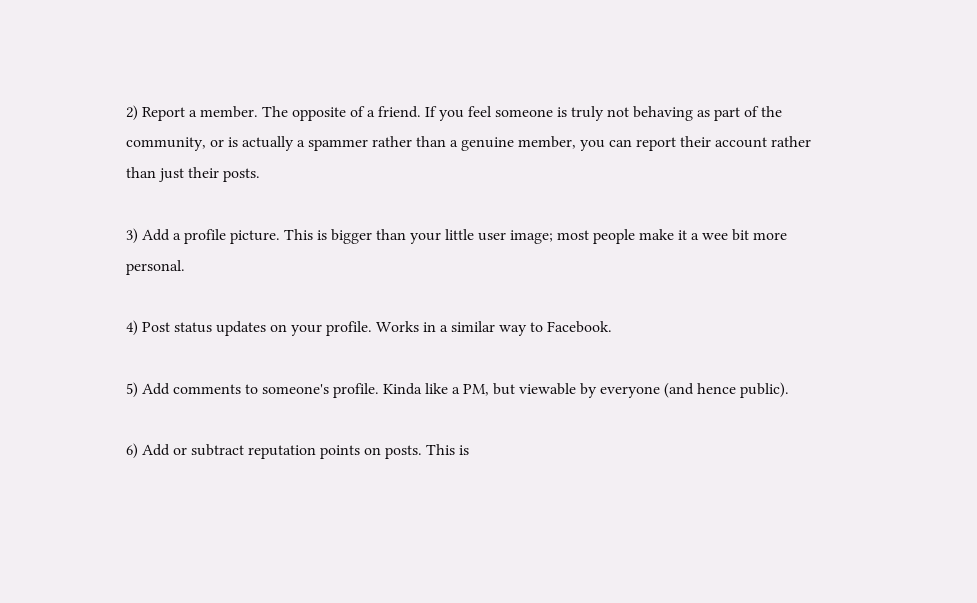2) Report a member. The opposite of a friend. If you feel someone is truly not behaving as part of the community, or is actually a spammer rather than a genuine member, you can report their account rather than just their posts.

3) Add a profile picture. This is bigger than your little user image; most people make it a wee bit more personal.

4) Post status updates on your profile. Works in a similar way to Facebook.

5) Add comments to someone's profile. Kinda like a PM, but viewable by everyone (and hence public).

6) Add or subtract reputation points on posts. This is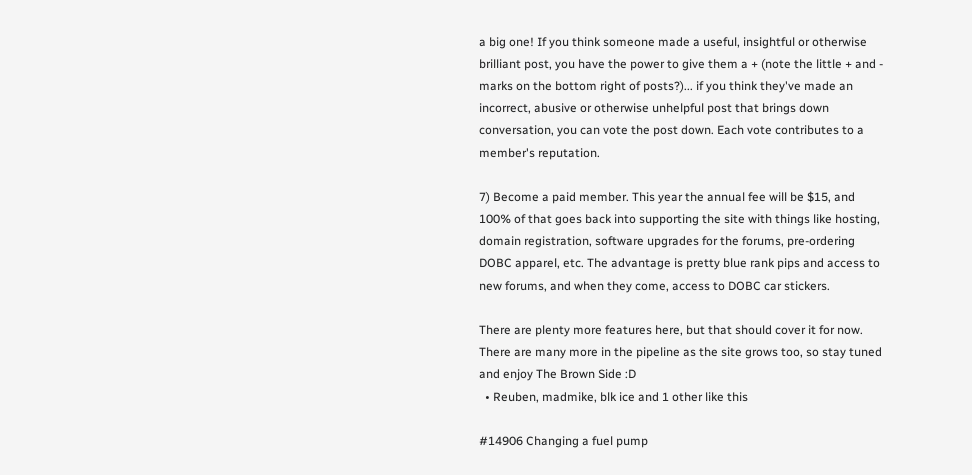a big one! If you think someone made a useful, insightful or otherwise brilliant post, you have the power to give them a + (note the little + and - marks on the bottom right of posts?)... if you think they've made an incorrect, abusive or otherwise unhelpful post that brings down conversation, you can vote the post down. Each vote contributes to a member's reputation.

7) Become a paid member. This year the annual fee will be $15, and 100% of that goes back into supporting the site with things like hosting, domain registration, software upgrades for the forums, pre-ordering DOBC apparel, etc. The advantage is pretty blue rank pips and access to new forums, and when they come, access to DOBC car stickers.

There are plenty more features here, but that should cover it for now. There are many more in the pipeline as the site grows too, so stay tuned and enjoy The Brown Side :D
  • Reuben, madmike, blk ice and 1 other like this

#14906 Changing a fuel pump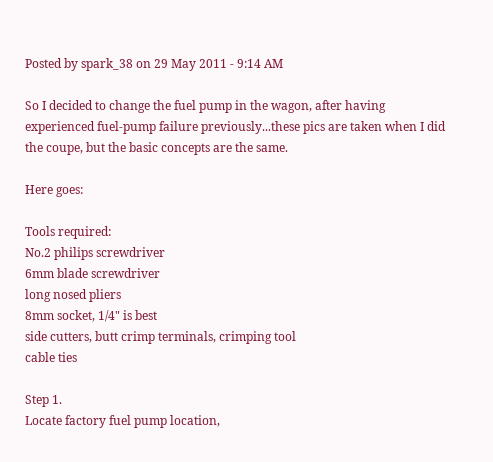Posted by spark_38 on 29 May 2011 - 9:14 AM

So I decided to change the fuel pump in the wagon, after having experienced fuel-pump failure previously...these pics are taken when I did the coupe, but the basic concepts are the same.

Here goes:

Tools required:
No.2 philips screwdriver
6mm blade screwdriver
long nosed pliers
8mm socket, 1/4" is best
side cutters, butt crimp terminals, crimping tool
cable ties

Step 1.
Locate factory fuel pump location,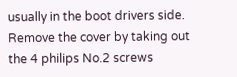usually in the boot drivers side. Remove the cover by taking out the 4 philips No.2 screws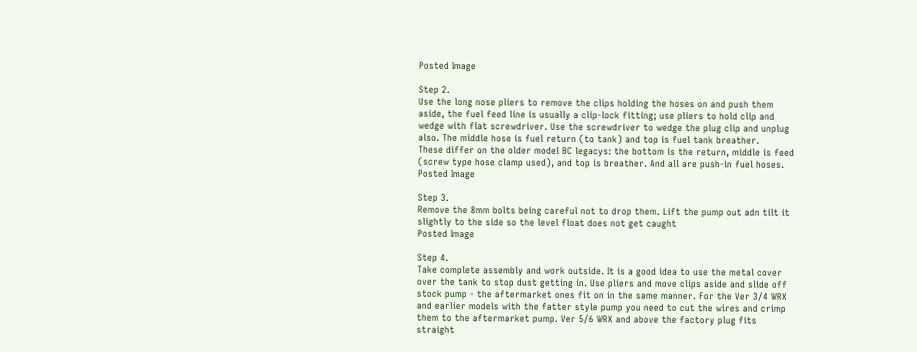Posted Image

Step 2.
Use the long nose pliers to remove the clips holding the hoses on and push them aside, the fuel feed line is usually a clip-lock fitting; use pliers to hold clip and wedge with flat screwdriver. Use the screwdriver to wedge the plug clip and unplug also. The middle hose is fuel return (to tank) and top is fuel tank breather.
These differ on the older model BC legacys: the bottom is the return, middle is feed (screw type hose clamp used), and top is breather. And all are push-in fuel hoses.
Posted Image

Step 3.
Remove the 8mm bolts being careful not to drop them. Lift the pump out adn tilt it slightly to the side so the level float does not get caught
Posted Image

Step 4.
Take complete assembly and work outside. It is a good idea to use the metal cover over the tank to stop dust getting in. Use pliers and move clips aside and slide off stock pump - the aftermarket ones fit on in the same manner. For the Ver 3/4 WRX and earlier models with the fatter style pump you need to cut the wires and crimp them to the aftermarket pump. Ver 5/6 WRX and above the factory plug fits straight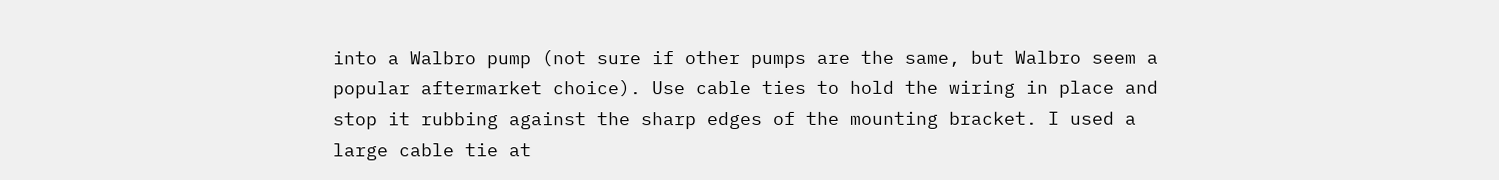into a Walbro pump (not sure if other pumps are the same, but Walbro seem a popular aftermarket choice). Use cable ties to hold the wiring in place and stop it rubbing against the sharp edges of the mounting bracket. I used a large cable tie at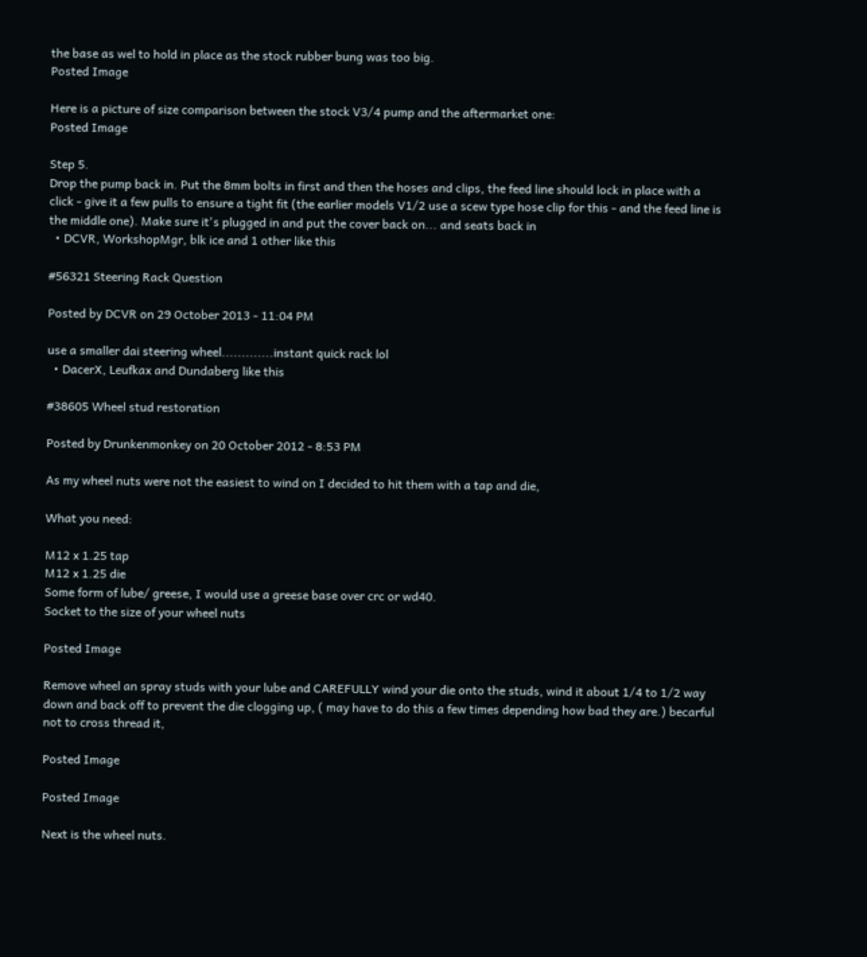the base as wel to hold in place as the stock rubber bung was too big.
Posted Image

Here is a picture of size comparison between the stock V3/4 pump and the aftermarket one:
Posted Image

Step 5.
Drop the pump back in. Put the 8mm bolts in first and then the hoses and clips, the feed line should lock in place with a click - give it a few pulls to ensure a tight fit (the earlier models V1/2 use a scew type hose clip for this - and the feed line is the middle one). Make sure it's plugged in and put the cover back on... and seats back in
  • DCVR, WorkshopMgr, blk ice and 1 other like this

#56321 Steering Rack Question

Posted by DCVR on 29 October 2013 - 11:04 PM

use a smaller dai steering wheel.............instant quick rack lol
  • DacerX, Leufkax and Dundaberg like this

#38605 Wheel stud restoration

Posted by Drunkenmonkey on 20 October 2012 - 8:53 PM

As my wheel nuts were not the easiest to wind on I decided to hit them with a tap and die,

What you need:

M12 x 1.25 tap
M12 x 1.25 die
Some form of lube/ greese, I would use a greese base over crc or wd40.
Socket to the size of your wheel nuts

Posted Image

Remove wheel an spray studs with your lube and CAREFULLY wind your die onto the studs, wind it about 1/4 to 1/2 way down and back off to prevent the die clogging up, ( may have to do this a few times depending how bad they are.) becarful not to cross thread it,

Posted Image

Posted Image

Next is the wheel nuts.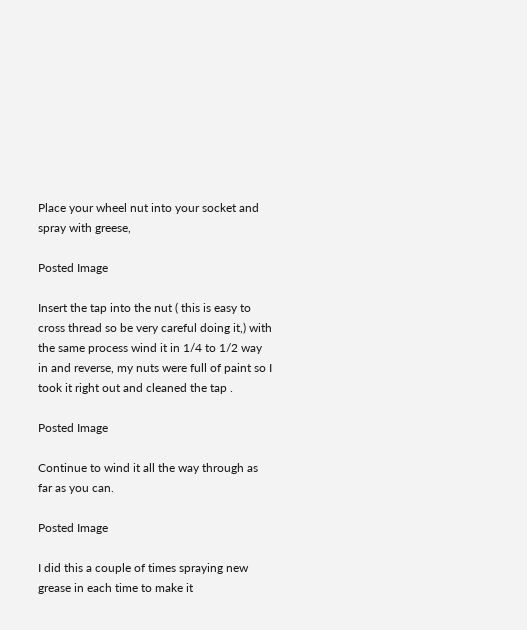Place your wheel nut into your socket and spray with greese,

Posted Image

Insert the tap into the nut ( this is easy to cross thread so be very careful doing it,) with the same process wind it in 1/4 to 1/2 way in and reverse, my nuts were full of paint so I took it right out and cleaned the tap .

Posted Image

Continue to wind it all the way through as far as you can.

Posted Image

I did this a couple of times spraying new grease in each time to make it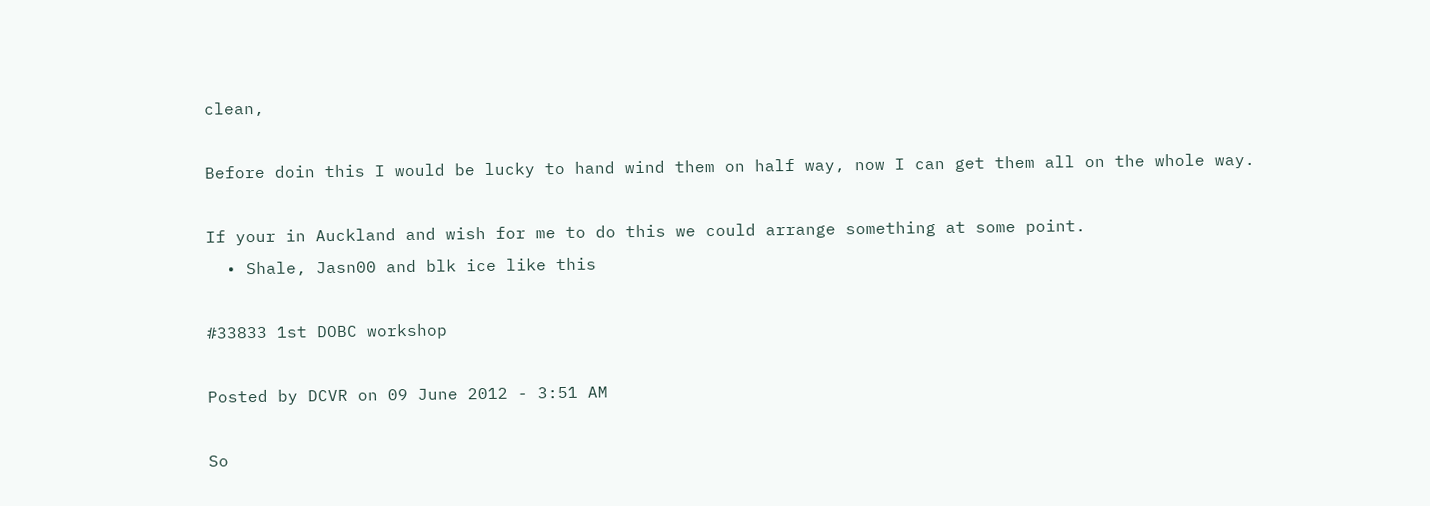clean,

Before doin this I would be lucky to hand wind them on half way, now I can get them all on the whole way.

If your in Auckland and wish for me to do this we could arrange something at some point.
  • Shale, Jasn00 and blk ice like this

#33833 1st DOBC workshop

Posted by DCVR on 09 June 2012 - 3:51 AM

So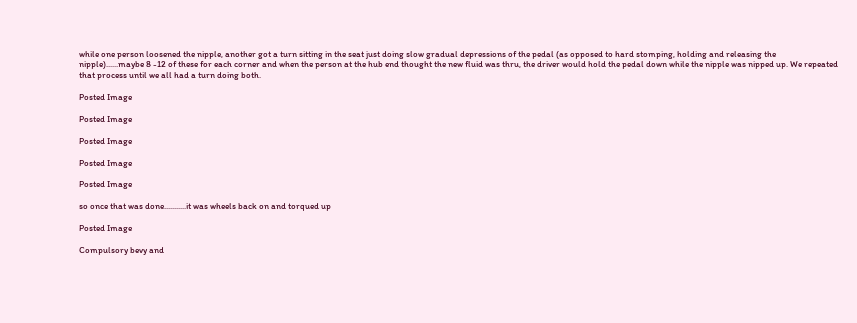while one person loosened the nipple, another got a turn sitting in the seat just doing slow gradual depressions of the pedal (as opposed to hard stomping, holding and releasing the nipple)......maybe 8 -12 of these for each corner and when the person at the hub end thought the new fluid was thru, the driver would hold the pedal down while the nipple was nipped up. We repeated that process until we all had a turn doing both.

Posted Image

Posted Image

Posted Image

Posted Image

Posted Image

so once that was done...........it was wheels back on and torqued up

Posted Image

Compulsory bevy and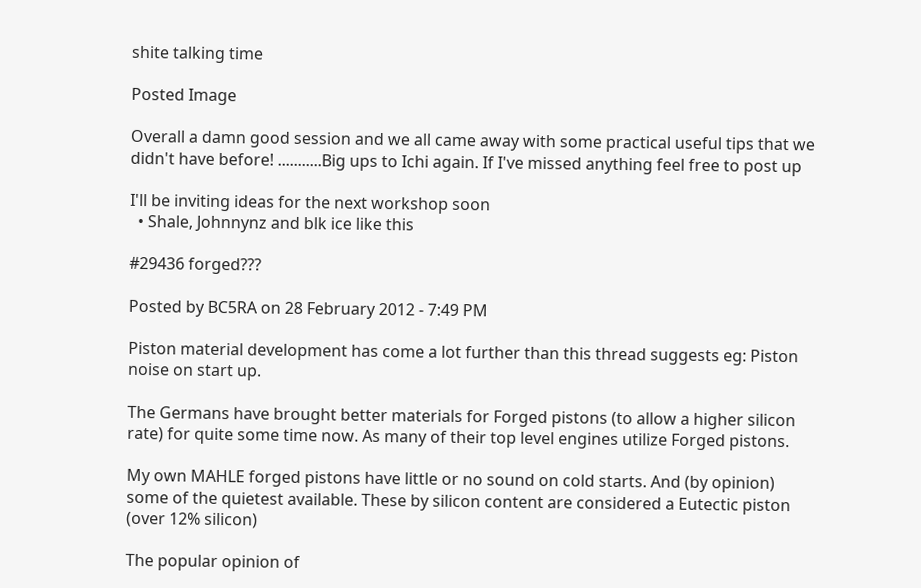shite talking time

Posted Image

Overall a damn good session and we all came away with some practical useful tips that we didn't have before! ...........Big ups to Ichi again. If I've missed anything feel free to post up

I'll be inviting ideas for the next workshop soon
  • Shale, Johnnynz and blk ice like this

#29436 forged???

Posted by BC5RA on 28 February 2012 - 7:49 PM

Piston material development has come a lot further than this thread suggests eg: Piston noise on start up.

The Germans have brought better materials for Forged pistons (to allow a higher silicon rate) for quite some time now. As many of their top level engines utilize Forged pistons.

My own MAHLE forged pistons have little or no sound on cold starts. And (by opinion) some of the quietest available. These by silicon content are considered a Eutectic piston (over 12% silicon)

The popular opinion of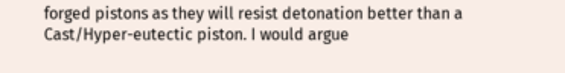forged pistons as they will resist detonation better than a Cast/Hyper-eutectic piston. I would argue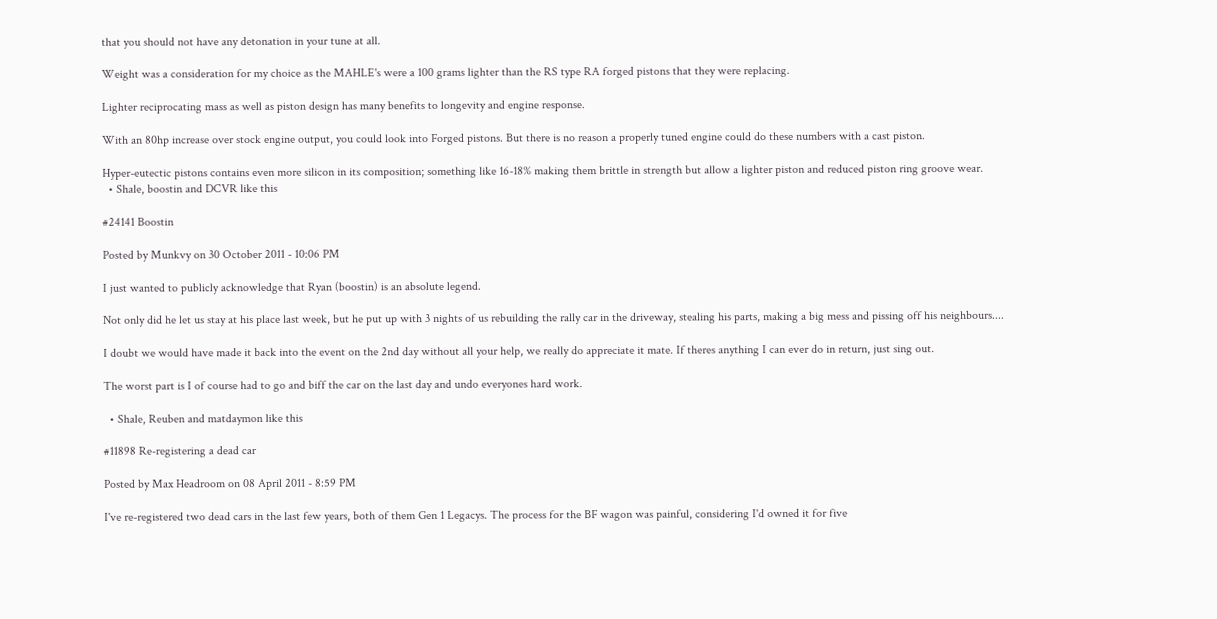that you should not have any detonation in your tune at all.

Weight was a consideration for my choice as the MAHLE's were a 100 grams lighter than the RS type RA forged pistons that they were replacing.

Lighter reciprocating mass as well as piston design has many benefits to longevity and engine response.

With an 80hp increase over stock engine output, you could look into Forged pistons. But there is no reason a properly tuned engine could do these numbers with a cast piston.

Hyper-eutectic pistons contains even more silicon in its composition; something like 16-18% making them brittle in strength but allow a lighter piston and reduced piston ring groove wear.
  • Shale, boostin and DCVR like this

#24141 Boostin

Posted by Munkvy on 30 October 2011 - 10:06 PM

I just wanted to publicly acknowledge that Ryan (boostin) is an absolute legend.

Not only did he let us stay at his place last week, but he put up with 3 nights of us rebuilding the rally car in the driveway, stealing his parts, making a big mess and pissing off his neighbours....

I doubt we would have made it back into the event on the 2nd day without all your help, we really do appreciate it mate. If theres anything I can ever do in return, just sing out.

The worst part is I of course had to go and biff the car on the last day and undo everyones hard work.

  • Shale, Reuben and matdaymon like this

#11898 Re-registering a dead car

Posted by Max Headroom on 08 April 2011 - 8:59 PM

I've re-registered two dead cars in the last few years, both of them Gen 1 Legacys. The process for the BF wagon was painful, considering I'd owned it for five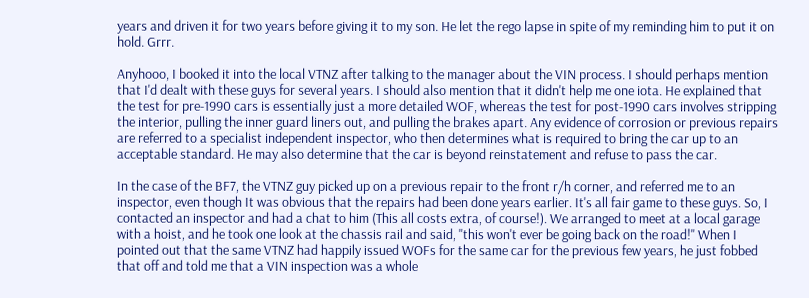years and driven it for two years before giving it to my son. He let the rego lapse in spite of my reminding him to put it on hold. Grrr.

Anyhooo, I booked it into the local VTNZ after talking to the manager about the VIN process. I should perhaps mention that I'd dealt with these guys for several years. I should also mention that it didn't help me one iota. He explained that the test for pre-1990 cars is essentially just a more detailed WOF, whereas the test for post-1990 cars involves stripping the interior, pulling the inner guard liners out, and pulling the brakes apart. Any evidence of corrosion or previous repairs are referred to a specialist independent inspector, who then determines what is required to bring the car up to an acceptable standard. He may also determine that the car is beyond reinstatement and refuse to pass the car.

In the case of the BF7, the VTNZ guy picked up on a previous repair to the front r/h corner, and referred me to an inspector, even though It was obvious that the repairs had been done years earlier. It's all fair game to these guys. So, I contacted an inspector and had a chat to him (This all costs extra, of course!). We arranged to meet at a local garage with a hoist, and he took one look at the chassis rail and said, "this won't ever be going back on the road!" When I pointed out that the same VTNZ had happily issued WOFs for the same car for the previous few years, he just fobbed that off and told me that a VIN inspection was a whole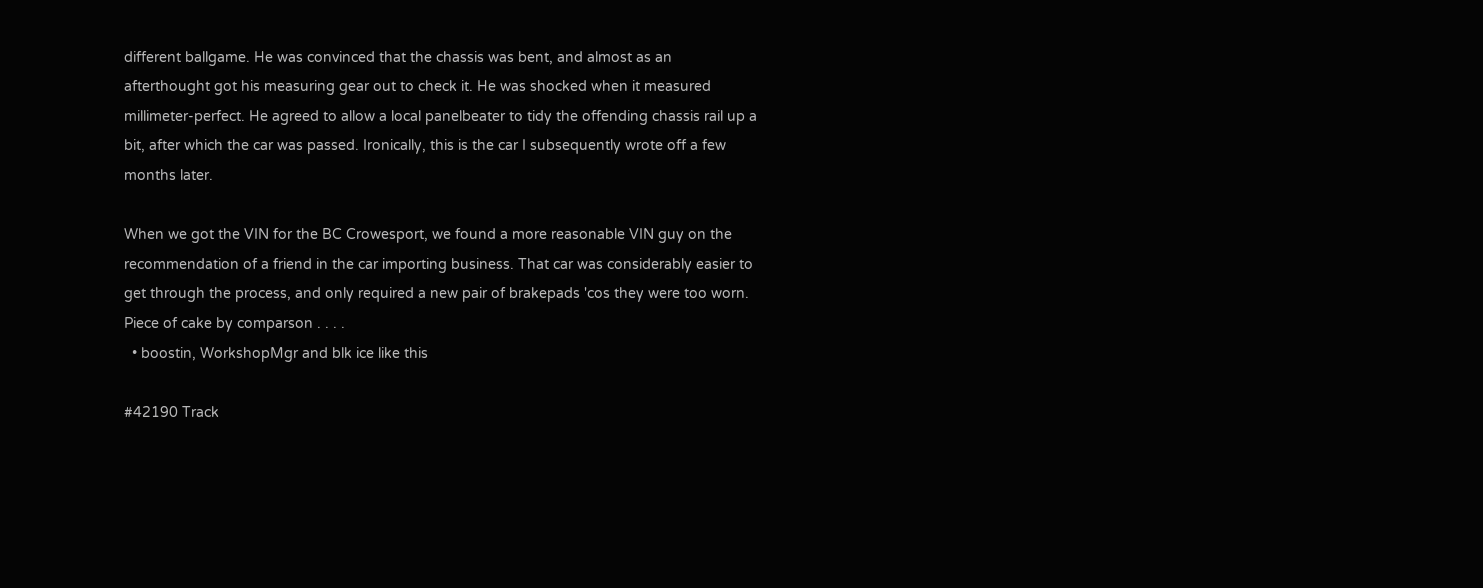different ballgame. He was convinced that the chassis was bent, and almost as an afterthought got his measuring gear out to check it. He was shocked when it measured millimeter-perfect. He agreed to allow a local panelbeater to tidy the offending chassis rail up a bit, after which the car was passed. Ironically, this is the car I subsequently wrote off a few months later.

When we got the VIN for the BC Crowesport, we found a more reasonable VIN guy on the recommendation of a friend in the car importing business. That car was considerably easier to get through the process, and only required a new pair of brakepads 'cos they were too worn. Piece of cake by comparson . . . .
  • boostin, WorkshopMgr and blk ice like this

#42190 Track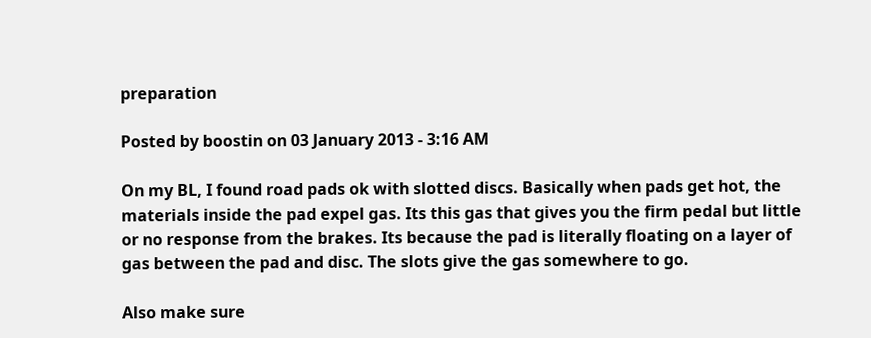preparation

Posted by boostin on 03 January 2013 - 3:16 AM

On my BL, I found road pads ok with slotted discs. Basically when pads get hot, the materials inside the pad expel gas. Its this gas that gives you the firm pedal but little or no response from the brakes. Its because the pad is literally floating on a layer of gas between the pad and disc. The slots give the gas somewhere to go.

Also make sure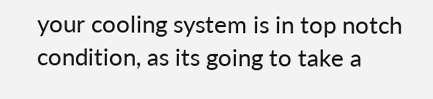your cooling system is in top notch condition, as its going to take a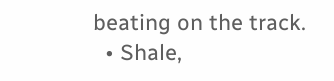beating on the track.
  • Shale,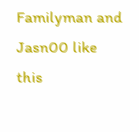Familyman and Jasn00 like this